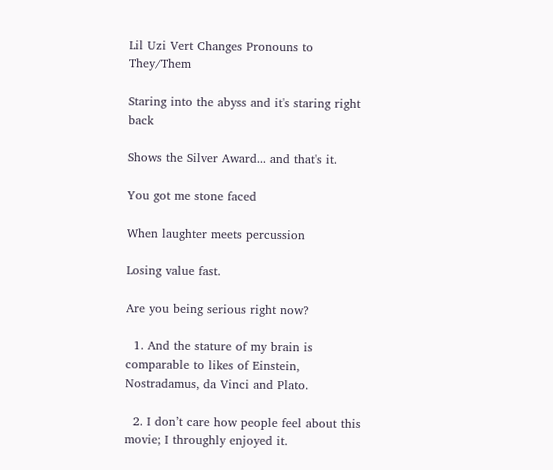Lil Uzi Vert Changes Pronouns to They/Them

Staring into the abyss and it's staring right back

Shows the Silver Award... and that's it.

You got me stone faced

When laughter meets percussion

Losing value fast.

Are you being serious right now?

  1. And the stature of my brain is comparable to likes of Einstein, Nostradamus, da Vinci and Plato.

  2. I don’t care how people feel about this movie; I throughly enjoyed it.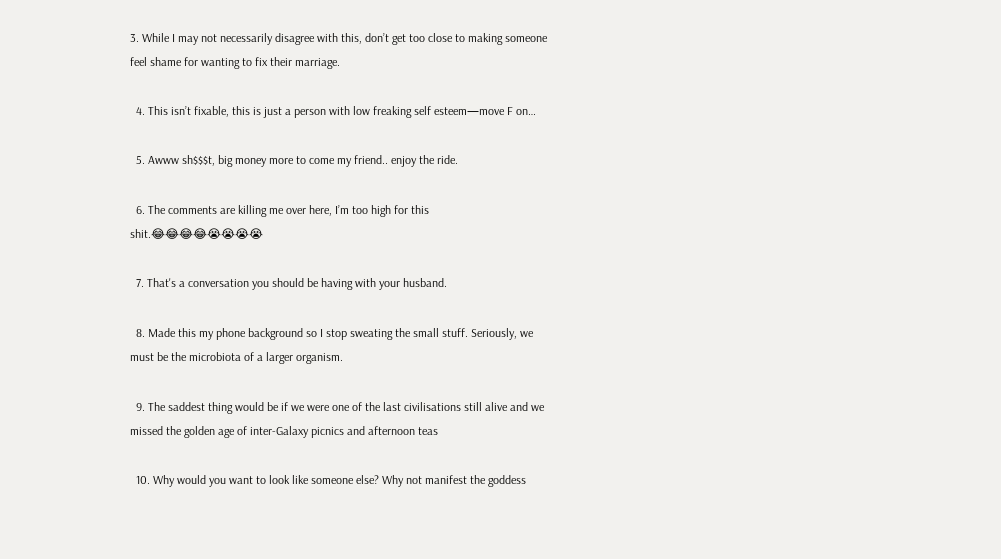3. While I may not necessarily disagree with this, don’t get too close to making someone feel shame for wanting to fix their marriage.

  4. This isn’t fixable, this is just a person with low freaking self esteem—move F on…

  5. Awww sh$$$t, big money more to come my friend.. enjoy the ride.

  6. The comments are killing me over here, I’m too high for this shit.😂😂😂😂😭😭😭😭

  7. That's a conversation you should be having with your husband.

  8. Made this my phone background so I stop sweating the small stuff. Seriously, we must be the microbiota of a larger organism.

  9. The saddest thing would be if we were one of the last civilisations still alive and we missed the golden age of inter-Galaxy picnics and afternoon teas

  10. Why would you want to look like someone else? Why not manifest the goddess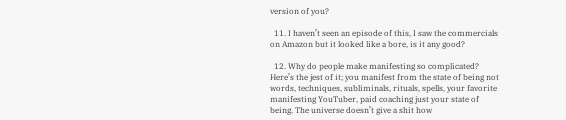version of you?

  11. I haven’t seen an episode of this, I saw the commercials on Amazon but it looked like a bore, is it any good?

  12. Why do people make manifesting so complicated? Here’s the jest of it; you manifest from the state of being not words, techniques, subliminals, rituals, spells, your favorite manifesting YouTuber, paid coaching just your state of being. The universe doesn’t give a shit how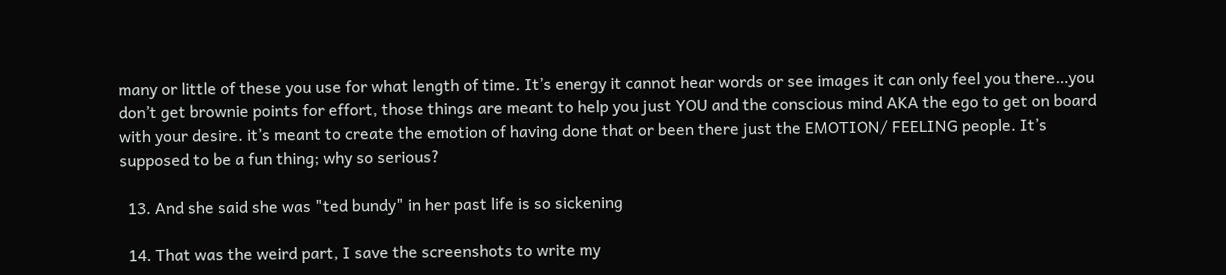many or little of these you use for what length of time. It’s energy it cannot hear words or see images it can only feel you there…you don’t get brownie points for effort, those things are meant to help you just YOU and the conscious mind AKA the ego to get on board with your desire. it’s meant to create the emotion of having done that or been there just the EMOTION/ FEELING people. It’s supposed to be a fun thing; why so serious?

  13. And she said she was "ted bundy" in her past life is so sickening

  14. That was the weird part, I save the screenshots to write my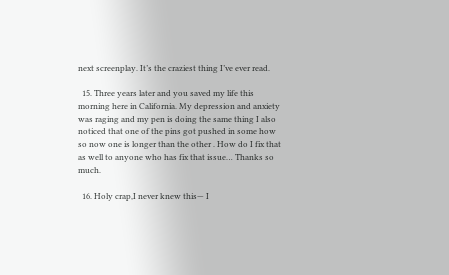next screenplay. It’s the craziest thing I’ve ever read.

  15. Three years later and you saved my life this morning here in California. My depression and anxiety was raging and my pen is doing the same thing I also noticed that one of the pins got pushed in some how so now one is longer than the other . How do I fix that as well to anyone who has fix that issue… Thanks so much.

  16. Holy crap,I never knew this— I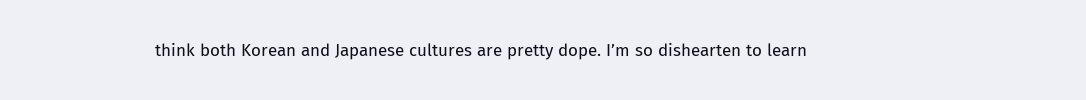think both Korean and Japanese cultures are pretty dope. I’m so dishearten to learn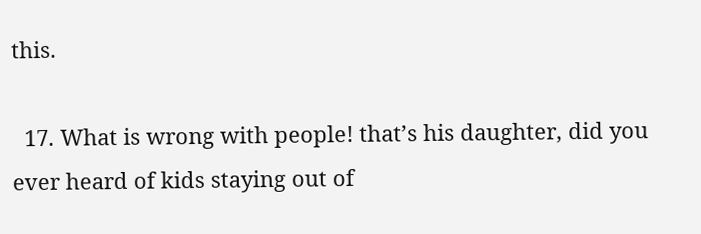this.

  17. What is wrong with people! that’s his daughter, did you ever heard of kids staying out of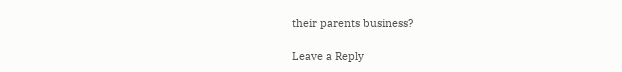their parents business?

Leave a Reply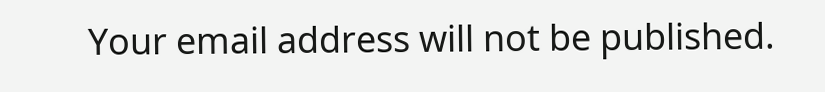Your email address will not be published.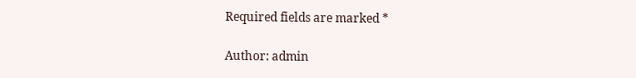Required fields are marked *

Author: admin